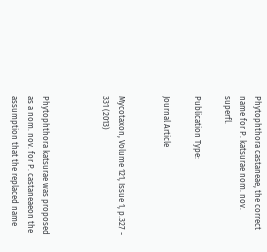Phytophthora castaneae, the correct name for P. katsurae nom. nov. superfl.

Publication Type:

Journal Article


Mycotaxon, Volume 121, Issue 1, p.327 - 331 (2013)



Phytophthora katsurae was proposed as a nom. nov. for P. castaneaeon the assumption that the replaced name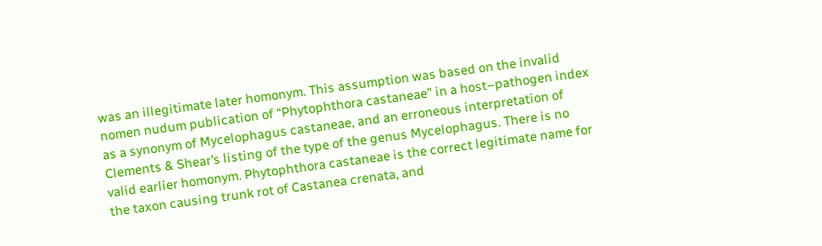was an illegitimate later homonym. This assumption was based on the invalid nomen nudum publication of “Phytophthora castaneae” in a host–pathogen index as a synonym of Mycelophagus castaneae, and an erroneous interpretation of Clements & Shear’s listing of the type of the genus Mycelophagus. There is no valid earlier homonym. Phytophthora castaneae is the correct legitimate name for the taxon causing trunk rot of Castanea crenata, and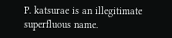P. katsurae is an illegitimate superfluous name.